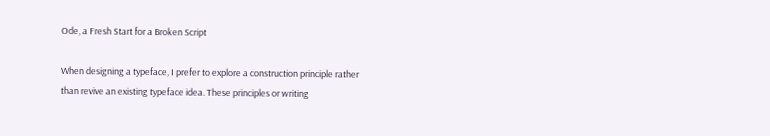Ode, a Fresh Start for a Broken Script

When designing a typeface, I prefer to explore a construction principle rather than revive an existing typeface idea. These principles or writing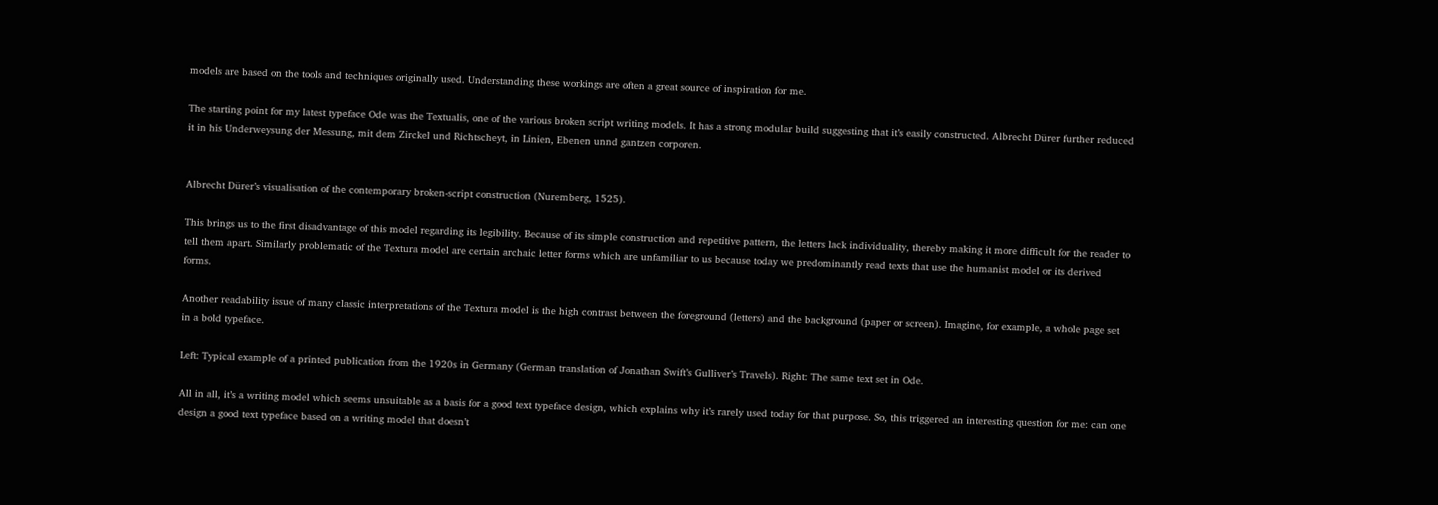models are based on the tools and techniques originally used. Understanding these workings are often a great source of inspiration for me.

The starting point for my latest typeface Ode was the Textualis, one of the various broken script writing models. It has a strong modular build suggesting that it’s easily constructed. Albrecht Dürer further reduced it in his Underweysung der Messung, mit dem Zirckel und Richtscheyt, in Linien, Ebenen unnd gantzen corporen.


Albrecht Dürer’s visualisation of the contemporary broken-script construction (Nuremberg, 1525).

This brings us to the first disadvantage of this model regarding its legibility. Because of its simple construction and repetitive pattern, the letters lack individuality, thereby making it more difficult for the reader to tell them apart. Similarly problematic of the Textura model are certain archaic letter forms which are unfamiliar to us because today we predominantly read texts that use the humanist model or its derived forms.

Another readability issue of many classic interpretations of the Textura model is the high contrast between the foreground (letters) and the background (paper or screen). Imagine, for example, a whole page set in a bold typeface.

Left: Typical example of a printed publication from the 1920s in Germany (German translation of Jonathan Swift’s Gulliver’s Travels). Right: The same text set in Ode.

All in all, it’s a writing model which seems unsuitable as a basis for a good text typeface design, which explains why it’s rarely used today for that purpose. So, this triggered an interesting question for me: can one design a good text typeface based on a writing model that doesn’t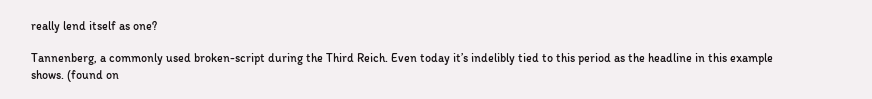really lend itself as one?

Tannenberg, a commonly used broken-script during the Third Reich. Even today it’s indelibly tied to this period as the headline in this example shows. (found on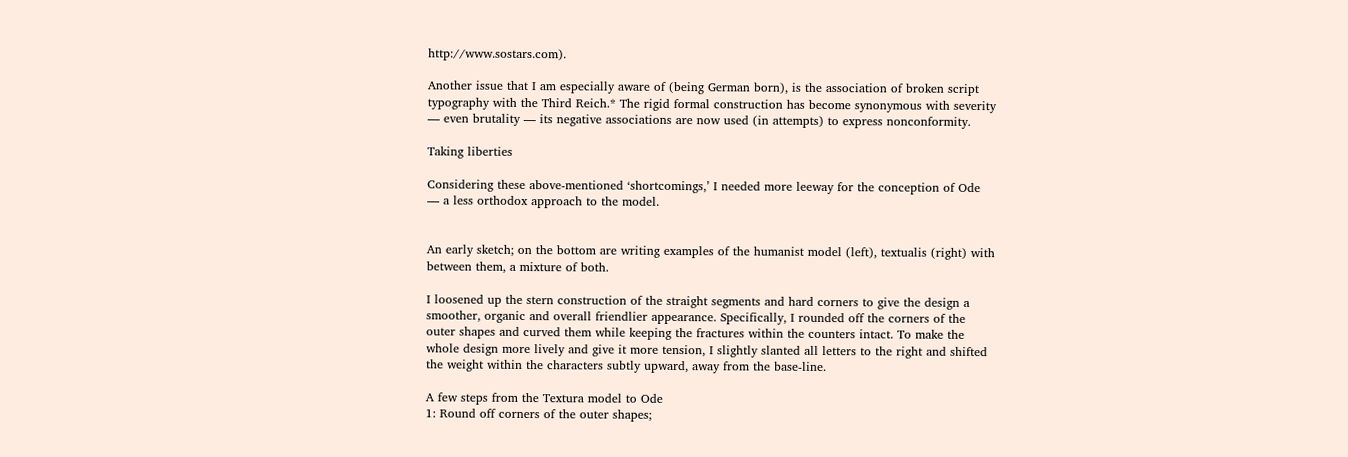http://www.sostars.com).

Another issue that I am especially aware of (being German born), is the association of broken script typography with the Third Reich.* The rigid formal construction has become synonymous with severity — even brutality — its negative associations are now used (in attempts) to express nonconformity.

Taking liberties

Considering these above-mentioned ‘shortcomings,’ I needed more leeway for the conception of Ode — a less orthodox approach to the model.


An early sketch; on the bottom are writing examples of the humanist model (left), textualis (right) with between them, a mixture of both.

I loosened up the stern construction of the straight segments and hard corners to give the design a smoother, organic and overall friendlier appearance. Specifically, I rounded off the corners of the outer shapes and curved them while keeping the fractures within the counters intact. To make the whole design more lively and give it more tension, I slightly slanted all letters to the right and shifted the weight within the characters subtly upward, away from the base-line.

A few steps from the Textura model to Ode
1: Round off corners of the outer shapes;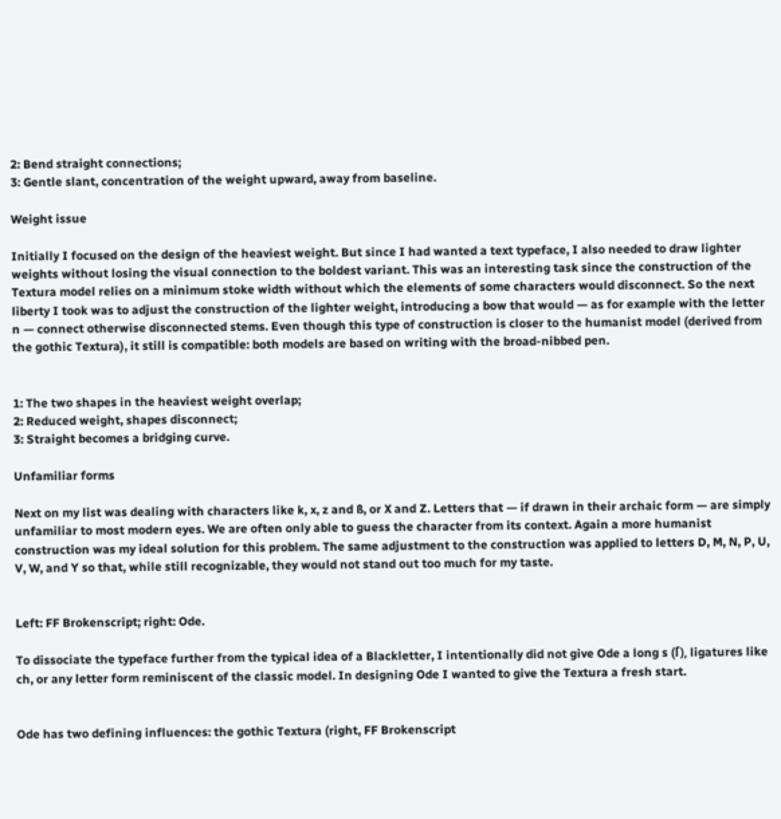2: Bend straight connections;
3: Gentle slant, concentration of the weight upward, away from baseline.

Weight issue

Initially I focused on the design of the heaviest weight. But since I had wanted a text typeface, I also needed to draw lighter weights without losing the visual connection to the boldest variant. This was an interesting task since the construction of the Textura model relies on a minimum stoke width without which the elements of some characters would disconnect. So the next liberty I took was to adjust the construction of the lighter weight, introducing a bow that would — as for example with the letter n — connect otherwise disconnected stems. Even though this type of construction is closer to the humanist model (derived from the gothic Textura), it still is compatible: both models are based on writing with the broad-nibbed pen.


1: The two shapes in the heaviest weight overlap;
2: Reduced weight, shapes disconnect;
3: Straight becomes a bridging curve.

Unfamiliar forms

Next on my list was dealing with characters like k, x, z and ß, or X and Z. Letters that — if drawn in their archaic form — are simply unfamiliar to most modern eyes. We are often only able to guess the character from its context. Again a more humanist construction was my ideal solution for this problem. The same adjustment to the construction was applied to letters D, M, N, P, U, V, W, and Y so that, while still recognizable, they would not stand out too much for my taste.


Left: FF Brokenscript; right: Ode.

To dissociate the typeface further from the typical idea of a Blackletter, I intentionally did not give Ode a long s (ſ), ligatures like ch, or any letter form reminiscent of the classic model. In designing Ode I wanted to give the Textura a fresh start.


Ode has two defining influences: the gothic Textura (right, FF Brokenscript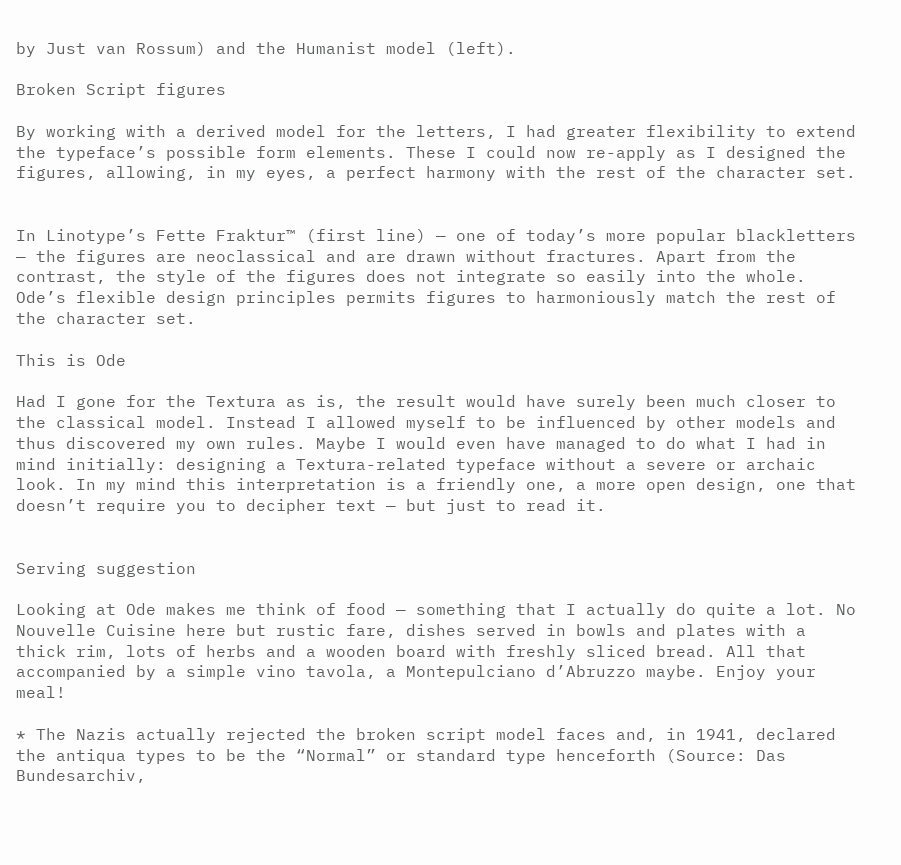by Just van Rossum) and the Humanist model (left).

Broken Script figures

By working with a derived model for the letters, I had greater flexibility to extend the typeface’s possible form elements. These I could now re-apply as I designed the figures, allowing, in my eyes, a perfect harmony with the rest of the character set.


In Linotype’s Fette Fraktur™ (first line) — one of today’s more popular blackletters — the figures are neoclassical and are drawn without fractures. Apart from the contrast, the style of the figures does not integrate so easily into the whole. Ode’s flexible design principles permits figures to harmoniously match the rest of the character set.

This is Ode

Had I gone for the Textura as is, the result would have surely been much closer to the classical model. Instead I allowed myself to be influenced by other models and thus discovered my own rules. Maybe I would even have managed to do what I had in mind initially: designing a Textura-related typeface without a severe or archaic look. In my mind this interpretation is a friendly one, a more open design, one that doesn’t require you to decipher text — but just to read it.


Serving suggestion

Looking at Ode makes me think of food — something that I actually do quite a lot. No Nouvelle Cuisine here but rustic fare, dishes served in bowls and plates with a thick rim, lots of herbs and a wooden board with freshly sliced bread. All that accompanied by a simple vino tavola, a Montepulciano d’Abruzzo maybe. Enjoy your meal!

* The Nazis actually rejected the broken script model faces and, in 1941, declared the antiqua types to be the “Normal” or standard type henceforth (Source: Das Bundesarchiv,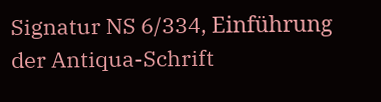Signatur NS 6/334, Einführung der Antiqua-Schrift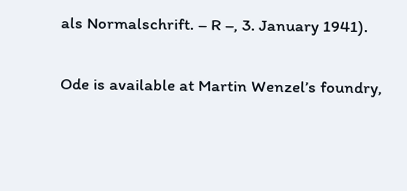als Normalschrift. – R –, 3. January 1941).

Ode is available at Martin Wenzel’s foundry,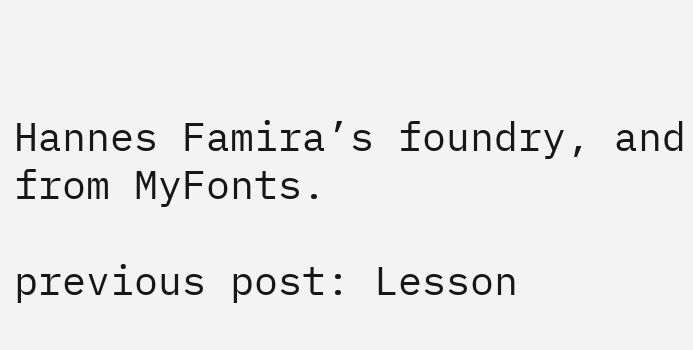Hannes Famira’s foundry, and from MyFonts.

previous post: Lesson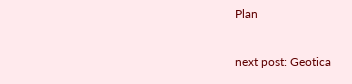Plan

next post: Geotica